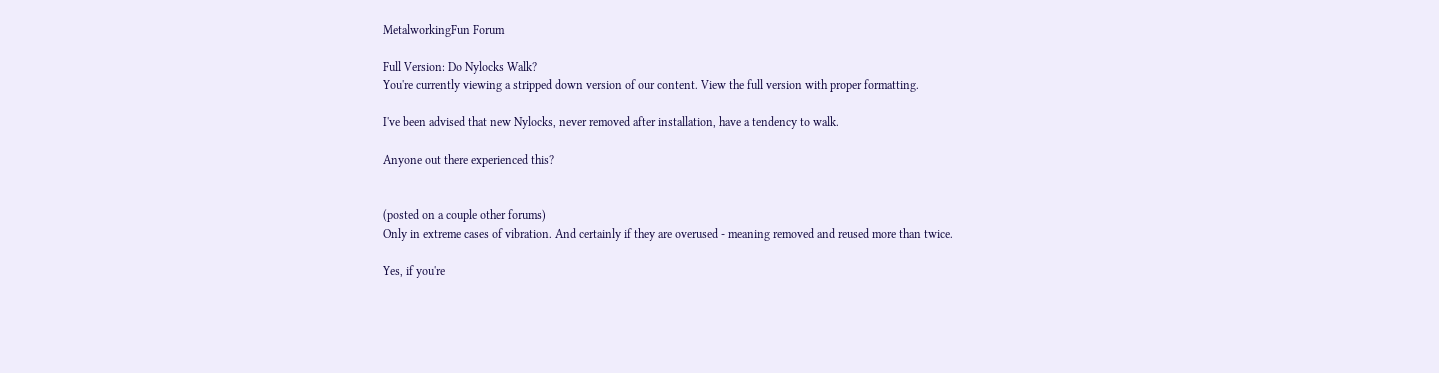MetalworkingFun Forum

Full Version: Do Nylocks Walk?
You're currently viewing a stripped down version of our content. View the full version with proper formatting.

I've been advised that new Nylocks, never removed after installation, have a tendency to walk.

Anyone out there experienced this?


(posted on a couple other forums)
Only in extreme cases of vibration. And certainly if they are overused - meaning removed and reused more than twice.

Yes, if you're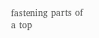fastening parts of a top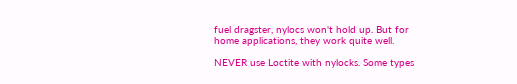fuel dragster, nylocs won't hold up. But for home applications, they work quite well.

NEVER use Loctite with nylocks. Some types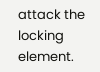attack the locking element.